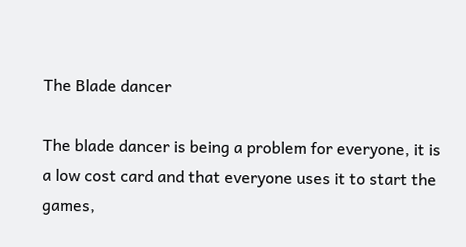The Blade dancer

The blade dancer is being a problem for everyone, it is a low cost card and that everyone uses it to start the games,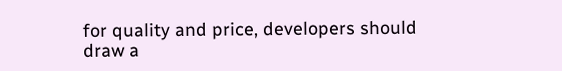for quality and price, developers should draw a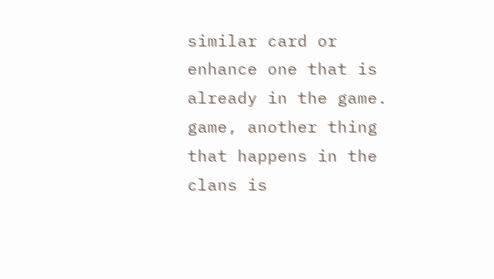similar card or enhance one that is already in the game. game, another thing that happens in the clans is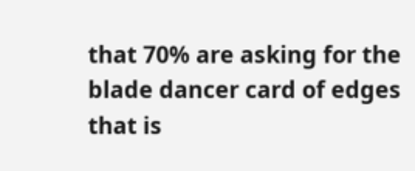that 70% are asking for the blade dancer card of edges that is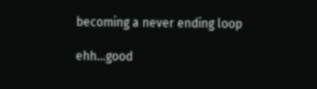becoming a never ending loop

ehh…good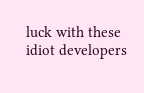luck with these idiot developers